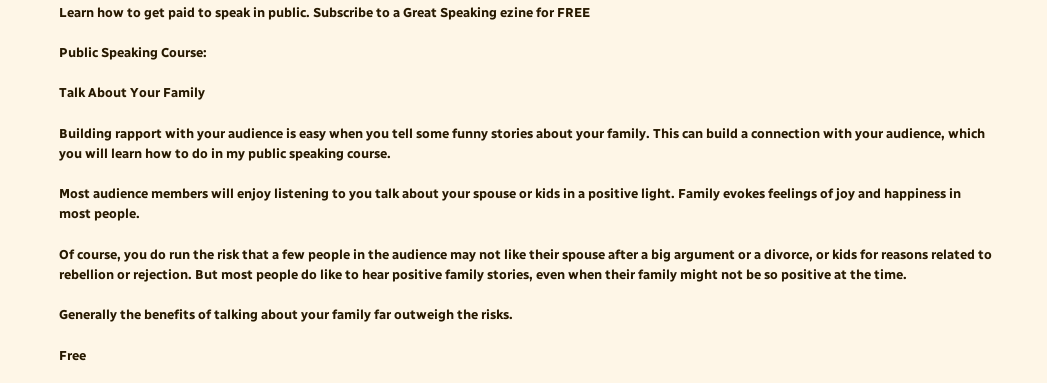Learn how to get paid to speak in public. Subscribe to a Great Speaking ezine for FREE

Public Speaking Course:

Talk About Your Family

Building rapport with your audience is easy when you tell some funny stories about your family. This can build a connection with your audience, which you will learn how to do in my public speaking course.

Most audience members will enjoy listening to you talk about your spouse or kids in a positive light. Family evokes feelings of joy and happiness in most people.

Of course, you do run the risk that a few people in the audience may not like their spouse after a big argument or a divorce, or kids for reasons related to rebellion or rejection. But most people do like to hear positive family stories, even when their family might not be so positive at the time.

Generally the benefits of talking about your family far outweigh the risks.

Free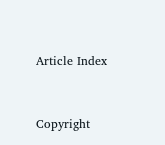Article Index


Copyright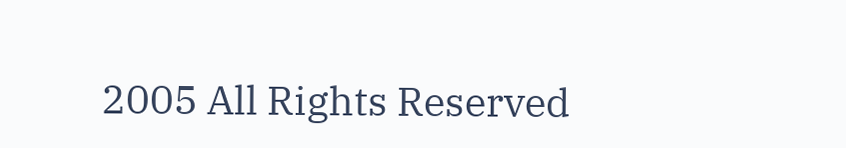2005 All Rights Reserved